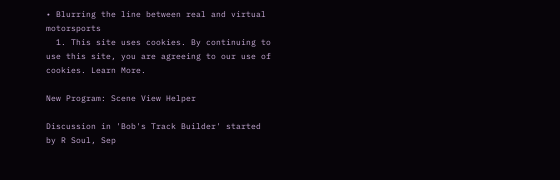• Blurring the line between real and virtual motorsports
  1. This site uses cookies. By continuing to use this site, you are agreeing to our use of cookies. Learn More.

New Program: Scene View Helper

Discussion in 'Bob's Track Builder' started by R Soul, Sep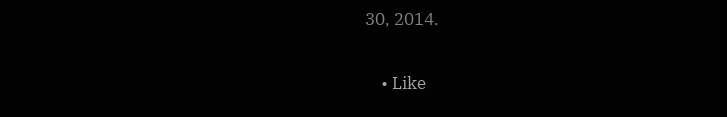30, 2014.

    • Like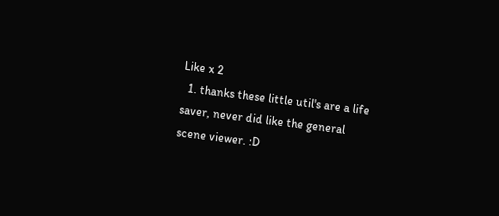Like x 2
  1. thanks these little util's are a life saver, never did like the general scene viewer. :D